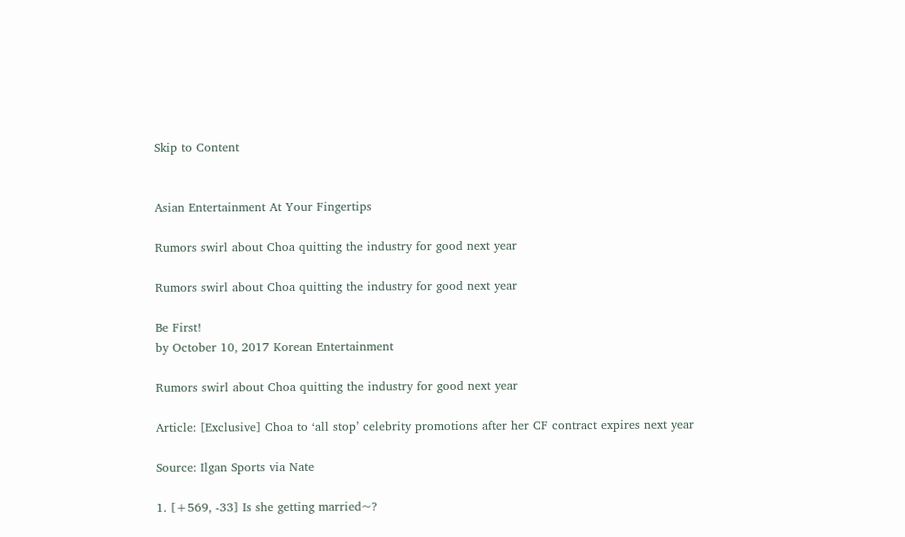Skip to Content


Asian Entertainment At Your Fingertips

Rumors swirl about Choa quitting the industry for good next year

Rumors swirl about Choa quitting the industry for good next year

Be First!
by October 10, 2017 Korean Entertainment

Rumors swirl about Choa quitting the industry for good next year

Article: [Exclusive] Choa to ‘all stop’ celebrity promotions after her CF contract expires next year

Source: Ilgan Sports via Nate

1. [+569, -33] Is she getting married~?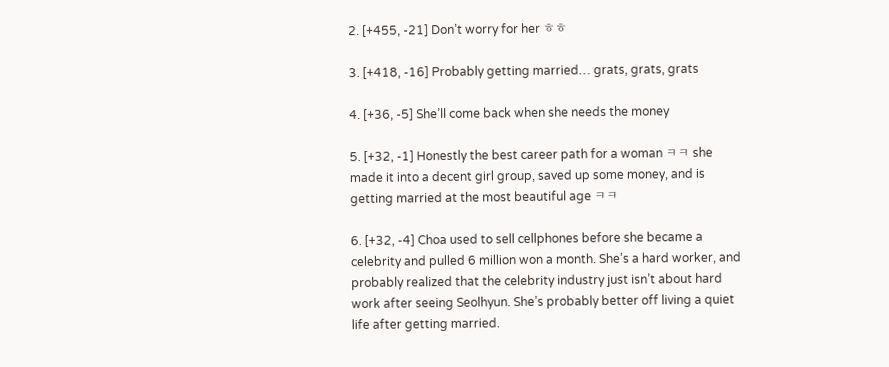2. [+455, -21] Don’t worry for her ㅎㅎ

3. [+418, -16] Probably getting married… grats, grats, grats

4. [+36, -5] She’ll come back when she needs the money

5. [+32, -1] Honestly the best career path for a woman ㅋㅋ she made it into a decent girl group, saved up some money, and is getting married at the most beautiful age ㅋㅋ

6. [+32, -4] Choa used to sell cellphones before she became a celebrity and pulled 6 million won a month. She’s a hard worker, and probably realized that the celebrity industry just isn’t about hard work after seeing Seolhyun. She’s probably better off living a quiet life after getting married.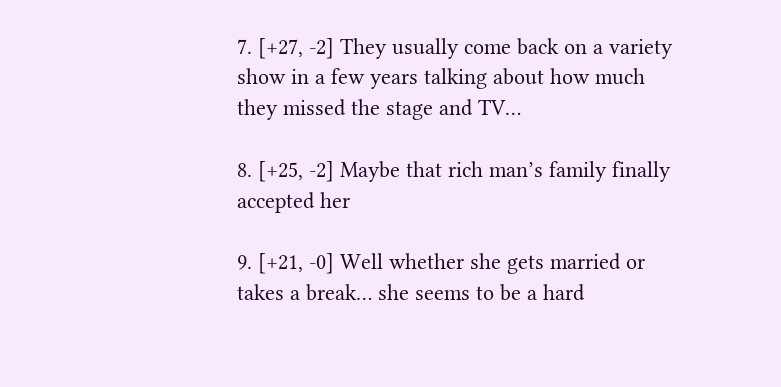7. [+27, -2] They usually come back on a variety show in a few years talking about how much they missed the stage and TV…

8. [+25, -2] Maybe that rich man’s family finally accepted her

9. [+21, -0] Well whether she gets married or takes a break… she seems to be a hard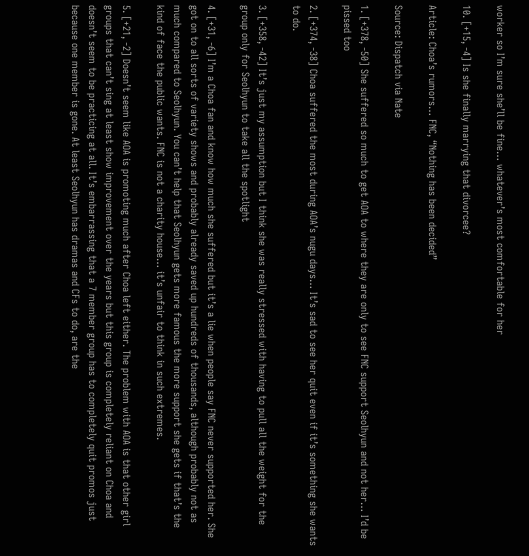worker so I’m sure she’ll be fine… whatever’s most comfortable for her

10. [+15, -4] Is she finally marrying that divorcee?

Article: Choa’s rumors… FNC, “Nothing has been decided”

Source: Dispatch via Nate

1. [+378, -50] She suffered so much to get AOA to where they are only to see FNC support Seolhyun and not her… I’d be pissed too

2. [+374, -38] Choa suffered the most during AOA’s nugu days… It’s sad to see her quit even if it’s something she wants to do.

3. [+358, -42] It’s just my assumption but I think she was really stressed with having to pull all the weight for the group only for Seolhyun to take all the spotlight

4. [+31, -6] I’m a Choa fan and know how much she suffered but it’s a lie when people say FNC never supported her. She got on to all sorts of variety shows and probably already saved up hundreds of thousands, although probably not as much compared to Seolhyun. You can’t help that Seolhyun gets more famous the more support she gets if that’s the kind of face the public wants. FNC is not a charity house… it’s unfair to think in such extremes.

5. [+21, -2] Doesn’t seem like AOA is promoting much after Choa left either. The problem with AOA is that other girl groups that can’t sing at least show improvement over the years but this group is completely reliant on Choa and doesn’t seem to be practicing at all. It’s embarrassing that a 7 member group has to completely quit promos just because one member is gone. At least Seolhyun has dramas and CFs to do, are the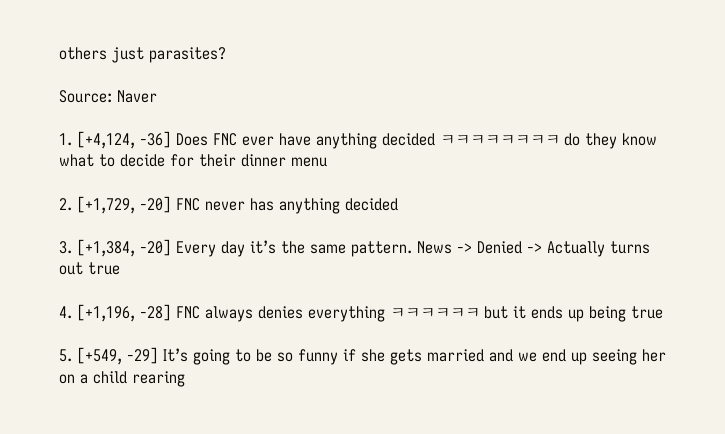others just parasites?

Source: Naver

1. [+4,124, -36] Does FNC ever have anything decided ㅋㅋㅋㅋㅋㅋㅋㅋ do they know what to decide for their dinner menu

2. [+1,729, -20] FNC never has anything decided

3. [+1,384, -20] Every day it’s the same pattern. News -> Denied -> Actually turns out true

4. [+1,196, -28] FNC always denies everything ㅋㅋㅋㅋㅋㅋ but it ends up being true

5. [+549, -29] It’s going to be so funny if she gets married and we end up seeing her on a child rearing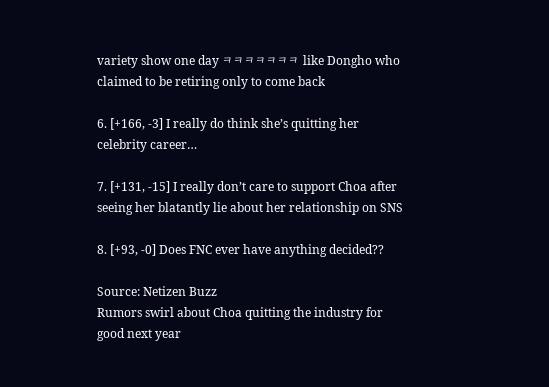variety show one day ㅋㅋㅋㅋㅋㅋㅋ like Dongho who claimed to be retiring only to come back

6. [+166, -3] I really do think she’s quitting her celebrity career…

7. [+131, -15] I really don’t care to support Choa after seeing her blatantly lie about her relationship on SNS

8. [+93, -0] Does FNC ever have anything decided??

Source: Netizen Buzz
Rumors swirl about Choa quitting the industry for good next year